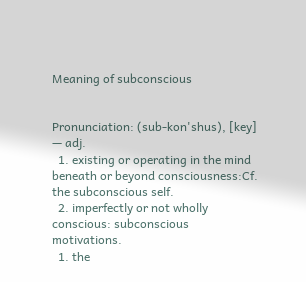Meaning of subconscious


Pronunciation: (sub-kon'shus), [key]
— adj.
  1. existing or operating in the mind beneath or beyond consciousness:Cf. the subconscious self.
  2. imperfectly or not wholly conscious: subconscious motivations.
  1. the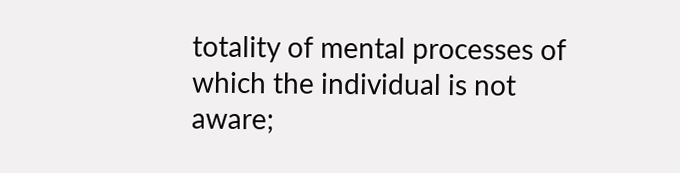totality of mental processes of which the individual is not aware;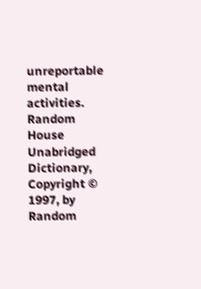unreportable mental activities.
Random House Unabridged Dictionary, Copyright © 1997, by Random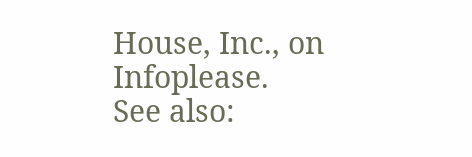House, Inc., on Infoplease.
See also: